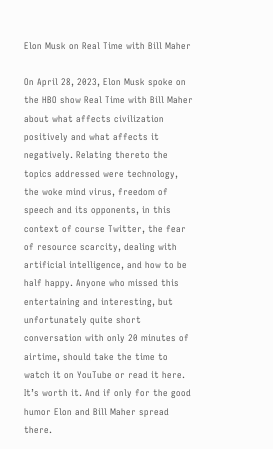Elon Musk on Real Time with Bill Maher

On April 28, 2023, Elon Musk spoke on the HBO show Real Time with Bill Maher about what affects civilization positively and what affects it negatively. Relating thereto the topics addressed were technology, the woke mind virus, freedom of speech and its opponents, in this context of course Twitter, the fear of resource scarcity, dealing with artificial intelligence, and how to be half happy. Anyone who missed this entertaining and interesting, but unfortunately quite short conversation with only 20 minutes of airtime, should take the time to watch it on YouTube or read it here. It’s worth it. And if only for the good humor Elon and Bill Maher spread there.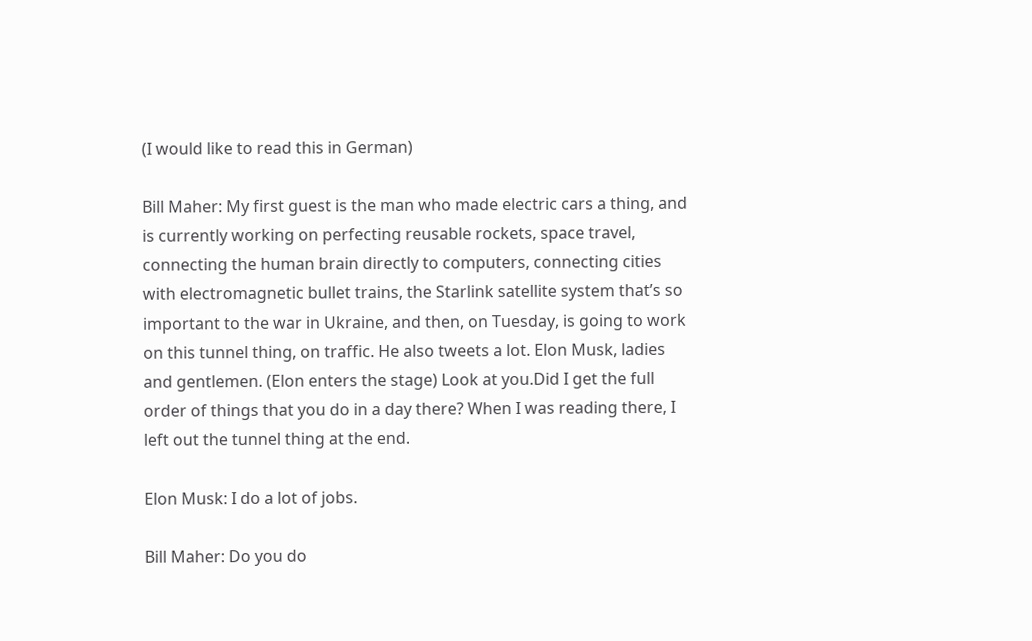(I would like to read this in German)

Bill Maher: My first guest is the man who made electric cars a thing, and is currently working on perfecting reusable rockets, space travel, connecting the human brain directly to computers, connecting cities with electromagnetic bullet trains, the Starlink satellite system that’s so important to the war in Ukraine, and then, on Tuesday, is going to work on this tunnel thing, on traffic. He also tweets a lot. Elon Musk, ladies and gentlemen. (Elon enters the stage) Look at you.Did I get the full order of things that you do in a day there? When I was reading there, I left out the tunnel thing at the end.

Elon Musk: I do a lot of jobs.

Bill Maher: Do you do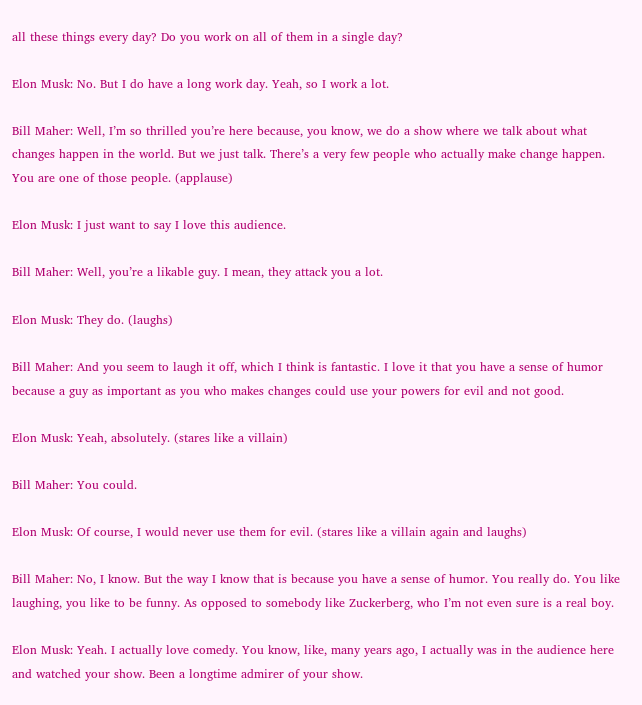all these things every day? Do you work on all of them in a single day?

Elon Musk: No. But I do have a long work day. Yeah, so I work a lot.

Bill Maher: Well, I’m so thrilled you’re here because, you know, we do a show where we talk about what changes happen in the world. But we just talk. There’s a very few people who actually make change happen. You are one of those people. (applause)

Elon Musk: I just want to say I love this audience.

Bill Maher: Well, you’re a likable guy. I mean, they attack you a lot.

Elon Musk: They do. (laughs)

Bill Maher: And you seem to laugh it off, which I think is fantastic. I love it that you have a sense of humor because a guy as important as you who makes changes could use your powers for evil and not good.

Elon Musk: Yeah, absolutely. (stares like a villain)

Bill Maher: You could.

Elon Musk: Of course, I would never use them for evil. (stares like a villain again and laughs)

Bill Maher: No, I know. But the way I know that is because you have a sense of humor. You really do. You like laughing, you like to be funny. As opposed to somebody like Zuckerberg, who I’m not even sure is a real boy.

Elon Musk: Yeah. I actually love comedy. You know, like, many years ago, I actually was in the audience here and watched your show. Been a longtime admirer of your show.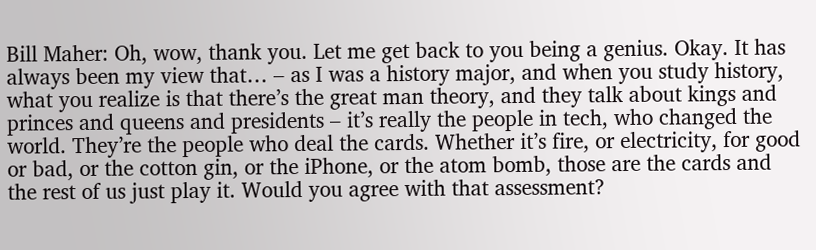Bill Maher: Oh, wow, thank you. Let me get back to you being a genius. Okay. It has always been my view that… – as I was a history major, and when you study history, what you realize is that there’s the great man theory, and they talk about kings and princes and queens and presidents – it’s really the people in tech, who changed the world. They’re the people who deal the cards. Whether it’s fire, or electricity, for good or bad, or the cotton gin, or the iPhone, or the atom bomb, those are the cards and the rest of us just play it. Would you agree with that assessment?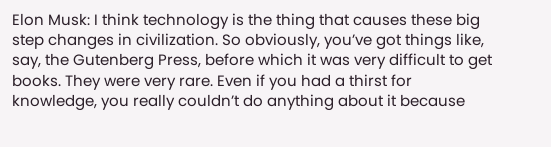Elon Musk: I think technology is the thing that causes these big step changes in civilization. So obviously, you’ve got things like, say, the Gutenberg Press, before which it was very difficult to get books. They were very rare. Even if you had a thirst for knowledge, you really couldn’t do anything about it because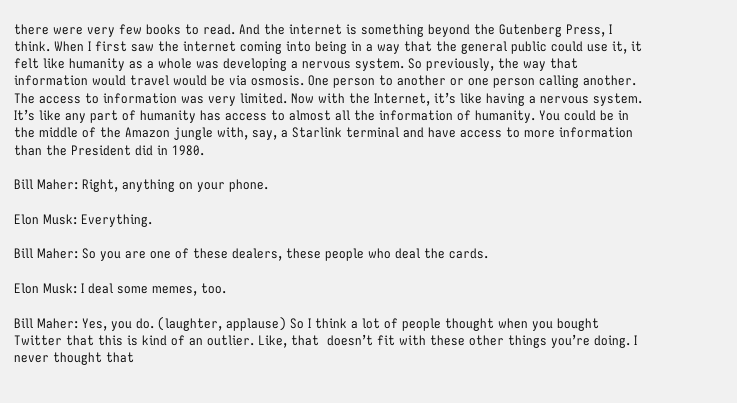there were very few books to read. And the internet is something beyond the Gutenberg Press, I think. When I first saw the internet coming into being in a way that the general public could use it, it felt like humanity as a whole was developing a nervous system. So previously, the way that information would travel would be via osmosis. One person to another or one person calling another. The access to information was very limited. Now with the Internet, it’s like having a nervous system. It’s like any part of humanity has access to almost all the information of humanity. You could be in the middle of the Amazon jungle with, say, a Starlink terminal and have access to more information than the President did in 1980.

Bill Maher: Right, anything on your phone.

Elon Musk: Everything.

Bill Maher: So you are one of these dealers, these people who deal the cards.

Elon Musk: I deal some memes, too.

Bill Maher: Yes, you do. (laughter, applause) So I think a lot of people thought when you bought Twitter that this is kind of an outlier. Like, that  doesn’t fit with these other things you’re doing. I never thought that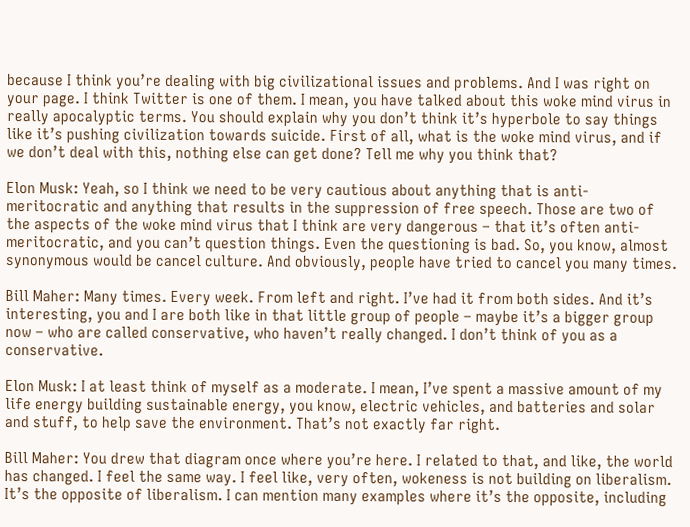because I think you’re dealing with big civilizational issues and problems. And I was right on your page. I think Twitter is one of them. I mean, you have talked about this woke mind virus in really apocalyptic terms. You should explain why you don’t think it’s hyperbole to say things like it’s pushing civilization towards suicide. First of all, what is the woke mind virus, and if we don’t deal with this, nothing else can get done? Tell me why you think that?

Elon Musk: Yeah, so I think we need to be very cautious about anything that is anti-meritocratic and anything that results in the suppression of free speech. Those are two of the aspects of the woke mind virus that I think are very dangerous – that it’s often anti-meritocratic, and you can’t question things. Even the questioning is bad. So, you know, almost synonymous would be cancel culture. And obviously, people have tried to cancel you many times.

Bill Maher: Many times. Every week. From left and right. I’ve had it from both sides. And it’s interesting, you and I are both like in that little group of people – maybe it’s a bigger group now – who are called conservative, who haven’t really changed. I don’t think of you as a conservative.

Elon Musk: I at least think of myself as a moderate. I mean, I’ve spent a massive amount of my life energy building sustainable energy, you know, electric vehicles, and batteries and solar and stuff, to help save the environment. That’s not exactly far right.

Bill Maher: You drew that diagram once where you’re here. I related to that, and like, the world has changed. I feel the same way. I feel like, very often, wokeness is not building on liberalism. It’s the opposite of liberalism. I can mention many examples where it’s the opposite, including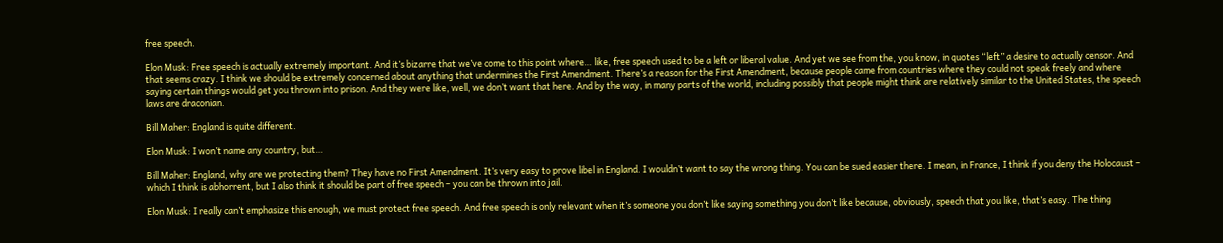free speech.

Elon Musk: Free speech is actually extremely important. And it’s bizarre that we’ve come to this point where… like, free speech used to be a left or liberal value. And yet we see from the, you know, in quotes “left” a desire to actually censor. And that seems crazy. I think we should be extremely concerned about anything that undermines the First Amendment. There’s a reason for the First Amendment, because people came from countries where they could not speak freely and where saying certain things would get you thrown into prison. And they were like, well, we don’t want that here. And by the way, in many parts of the world, including possibly that people might think are relatively similar to the United States, the speech laws are draconian.

Bill Maher: England is quite different.

Elon Musk: I won’t name any country, but…

Bill Maher: England, why are we protecting them? They have no First Amendment. It’s very easy to prove libel in England. I wouldn’t want to say the wrong thing. You can be sued easier there. I mean, in France, I think if you deny the Holocaust – which I think is abhorrent, but I also think it should be part of free speech – you can be thrown into jail.

Elon Musk: I really can’t emphasize this enough, we must protect free speech. And free speech is only relevant when it’s someone you don’t like saying something you don’t like because, obviously, speech that you like, that’s easy. The thing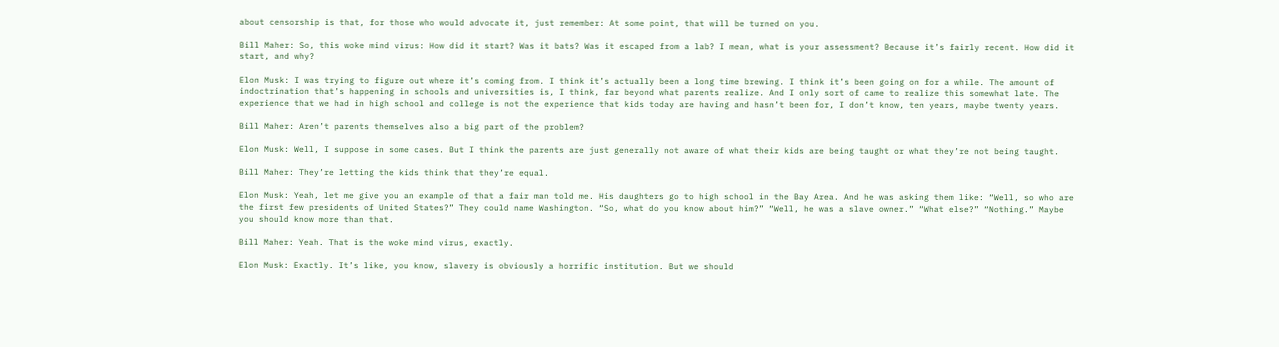about censorship is that, for those who would advocate it, just remember: At some point, that will be turned on you.

Bill Maher: So, this woke mind virus: How did it start? Was it bats? Was it escaped from a lab? I mean, what is your assessment? Because it’s fairly recent. How did it start, and why?

Elon Musk: I was trying to figure out where it’s coming from. I think it’s actually been a long time brewing. I think it’s been going on for a while. The amount of indoctrination that’s happening in schools and universities is, I think, far beyond what parents realize. And I only sort of came to realize this somewhat late. The experience that we had in high school and college is not the experience that kids today are having and hasn’t been for, I don’t know, ten years, maybe twenty years.

Bill Maher: Aren’t parents themselves also a big part of the problem?

Elon Musk: Well, I suppose in some cases. But I think the parents are just generally not aware of what their kids are being taught or what they’re not being taught.

Bill Maher: They’re letting the kids think that they’re equal.

Elon Musk: Yeah, let me give you an example of that a fair man told me. His daughters go to high school in the Bay Area. And he was asking them like: “Well, so who are the first few presidents of United States?” They could name Washington. “So, what do you know about him?” “Well, he was a slave owner.” “What else?” “Nothing.” Maybe you should know more than that.

Bill Maher: Yeah. That is the woke mind virus, exactly.

Elon Musk: Exactly. It’s like, you know, slavery is obviously a horrific institution. But we should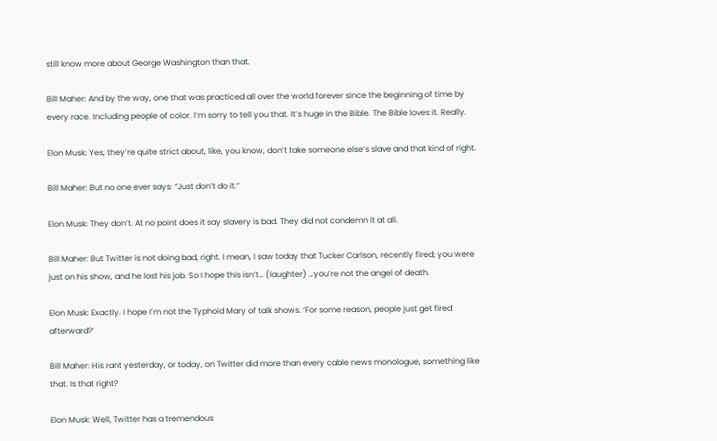still know more about George Washington than that.

Bill Maher: And by the way, one that was practiced all over the world forever since the beginning of time by every race. Including people of color. I’m sorry to tell you that. It’s huge in the Bible. The Bible loves it. Really.

Elon Musk: Yes, they’re quite strict about, like, you know, don’t take someone else’s slave and that kind of right.

Bill Maher: But no one ever says: “Just don’t do it.”

Elon Musk: They don’t. At no point does it say slavery is bad. They did not condemn it at all.

Bill Maher: But Twitter is not doing bad, right. I mean, I saw today that Tucker Carlson, recently fired; you were just on his show, and he lost his job. So I hope this isn’t… (laughter) …you’re not the angel of death.

Elon Musk: Exactly. I hope I’m not the Typhoid Mary of talk shows. ‘For some reason, people just get fired afterward?’

Bill Maher: His rant yesterday, or today, on Twitter did more than every cable news monologue, something like that. Is that right?

Elon Musk: Well, Twitter has a tremendous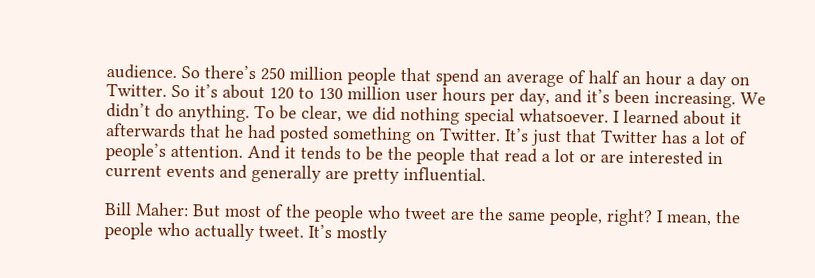audience. So there’s 250 million people that spend an average of half an hour a day on Twitter. So it’s about 120 to 130 million user hours per day, and it’s been increasing. We didn’t do anything. To be clear, we did nothing special whatsoever. I learned about it afterwards that he had posted something on Twitter. It’s just that Twitter has a lot of people’s attention. And it tends to be the people that read a lot or are interested in current events and generally are pretty influential.

Bill Maher: But most of the people who tweet are the same people, right? I mean, the people who actually tweet. It’s mostly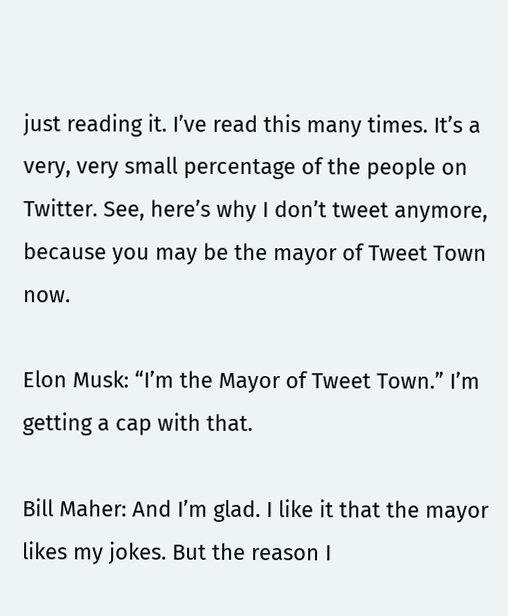just reading it. I’ve read this many times. It’s a very, very small percentage of the people on Twitter. See, here’s why I don’t tweet anymore, because you may be the mayor of Tweet Town now.

Elon Musk: “I’m the Mayor of Tweet Town.” I’m getting a cap with that.

Bill Maher: And I’m glad. I like it that the mayor likes my jokes. But the reason I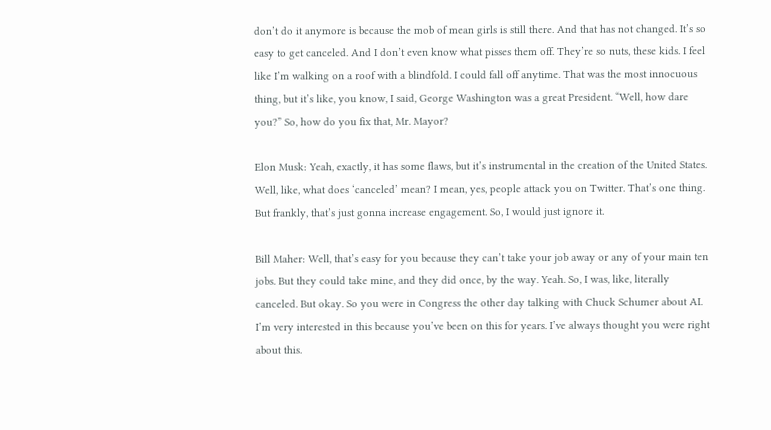don’t do it anymore is because the mob of mean girls is still there. And that has not changed. It’s so easy to get canceled. And I don’t even know what pisses them off. They’re so nuts, these kids. I feel like I’m walking on a roof with a blindfold. I could fall off anytime. That was the most innocuous thing, but it’s like, you know, I said, George Washington was a great President. “Well, how dare you?” So, how do you fix that, Mr. Mayor?

Elon Musk: Yeah, exactly, it has some flaws, but it’s instrumental in the creation of the United States. Well, like, what does ‘canceled’ mean? I mean, yes, people attack you on Twitter. That’s one thing. But frankly, that’s just gonna increase engagement. So, I would just ignore it.

Bill Maher: Well, that’s easy for you because they can’t take your job away or any of your main ten jobs. But they could take mine, and they did once, by the way. Yeah. So, I was, like, literally canceled. But okay. So you were in Congress the other day talking with Chuck Schumer about AI. I’m very interested in this because you’ve been on this for years. I’ve always thought you were right about this.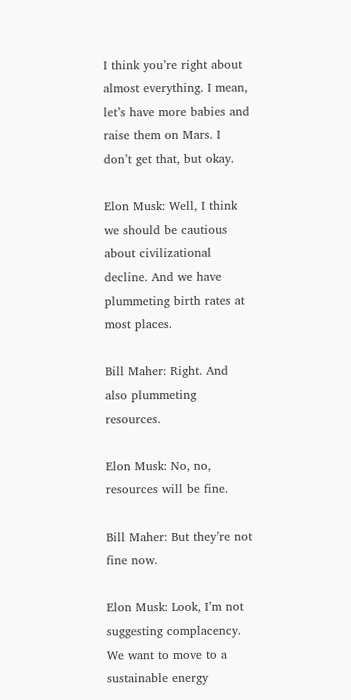I think you’re right about almost everything. I mean, let’s have more babies and raise them on Mars. I don’t get that, but okay.

Elon Musk: Well, I think we should be cautious about civilizational decline. And we have plummeting birth rates at most places.

Bill Maher: Right. And also plummeting resources.

Elon Musk: No, no, resources will be fine.

Bill Maher: But they’re not fine now.

Elon Musk: Look, I’m not suggesting complacency. We want to move to a sustainable energy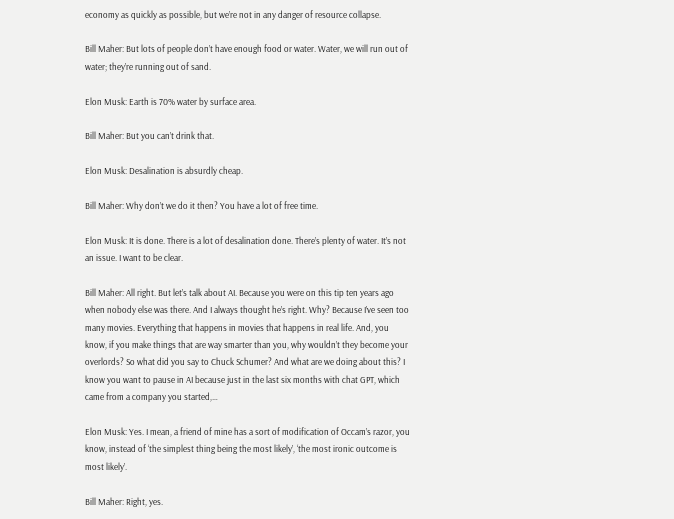economy as quickly as possible, but we’re not in any danger of resource collapse.

Bill Maher: But lots of people don’t have enough food or water. Water, we will run out of water; they’re running out of sand.

Elon Musk: Earth is 70% water by surface area.

Bill Maher: But you can’t drink that.

Elon Musk: Desalination is absurdly cheap.

Bill Maher: Why don’t we do it then? You have a lot of free time.

Elon Musk: It is done. There is a lot of desalination done. There’s plenty of water. It’s not an issue. I want to be clear.

Bill Maher: All right. But let’s talk about AI. Because you were on this tip ten years ago when nobody else was there. And I always thought he’s right. Why? Because I’ve seen too many movies. Everything that happens in movies that happens in real life. And, you know, if you make things that are way smarter than you, why wouldn’t they become your overlords? So what did you say to Chuck Schumer? And what are we doing about this? I know you want to pause in AI because just in the last six months with chat GPT, which came from a company you started,…

Elon Musk: Yes. I mean, a friend of mine has a sort of modification of Occam’s razor, you know, instead of ‘the simplest thing being the most likely’, ‘the most ironic outcome is most likely’.

Bill Maher: Right, yes.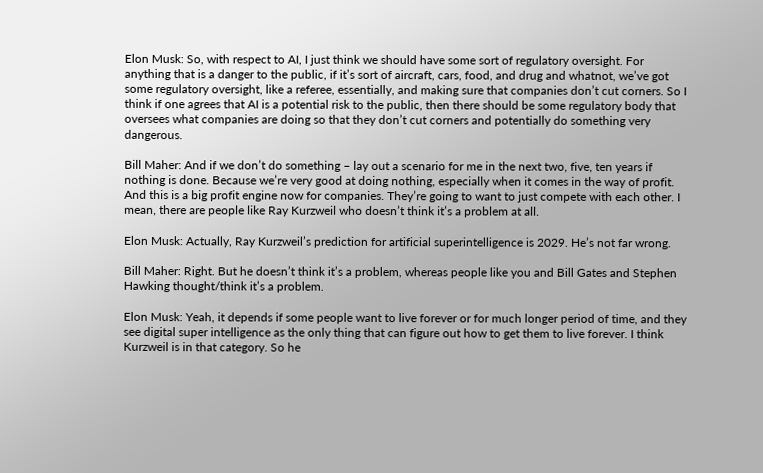Elon Musk: So, with respect to AI, I just think we should have some sort of regulatory oversight. For anything that is a danger to the public, if it’s sort of aircraft, cars, food, and drug and whatnot, we’ve got some regulatory oversight, like a referee, essentially, and making sure that companies don’t cut corners. So I think if one agrees that AI is a potential risk to the public, then there should be some regulatory body that oversees what companies are doing so that they don’t cut corners and potentially do something very dangerous.

Bill Maher: And if we don’t do something – lay out a scenario for me in the next two, five, ten years if nothing is done. Because we’re very good at doing nothing, especially when it comes in the way of profit. And this is a big profit engine now for companies. They’re going to want to just compete with each other. I mean, there are people like Ray Kurzweil who doesn’t think it’s a problem at all.

Elon Musk: Actually, Ray Kurzweil’s prediction for artificial superintelligence is 2029. He’s not far wrong.

Bill Maher: Right. But he doesn’t think it’s a problem, whereas people like you and Bill Gates and Stephen Hawking thought/think it’s a problem.

Elon Musk: Yeah, it depends if some people want to live forever or for much longer period of time, and they see digital super intelligence as the only thing that can figure out how to get them to live forever. I think Kurzweil is in that category. So he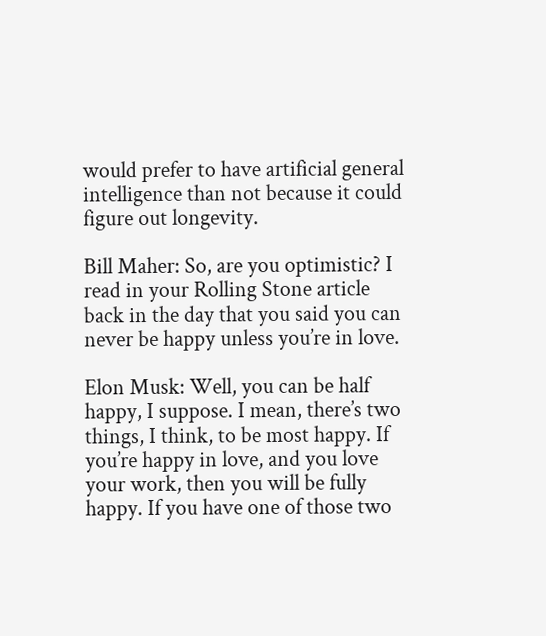would prefer to have artificial general intelligence than not because it could figure out longevity.

Bill Maher: So, are you optimistic? I read in your Rolling Stone article back in the day that you said you can never be happy unless you’re in love.

Elon Musk: Well, you can be half happy, I suppose. I mean, there’s two things, I think, to be most happy. If you’re happy in love, and you love your work, then you will be fully happy. If you have one of those two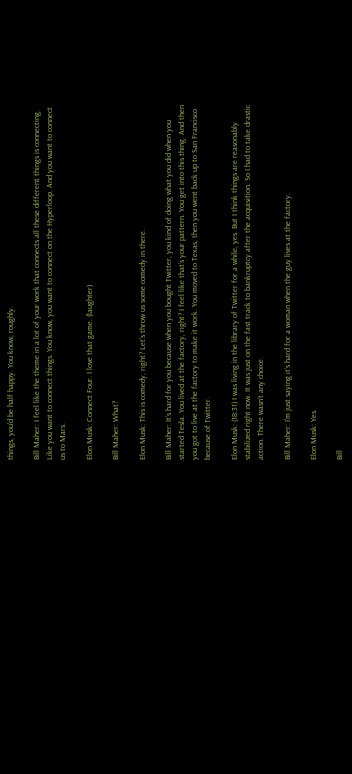things, you’d be half happy. You know, roughly.

Bill Maher: I feel like the theme in a lot of your work that connects all these different things is connecting. Like you want to connect things. You know, you want to connect on the Hyperloop. And you want to connect us to Mars.

Elon Musk: Connect Four. I love that game. (laughter)

Bill Maher: What?

Elon Musk: This is comedy, right? Let’s throw us some comedy in there.

Bill Maher: It’s hard for you because when you bought Twitter, you kind of doing what you did when you started Tesla. You lived at the factory, right? I feel like that’s your pattern. You get into this thing. And then you got to live at the factory to make it work. You moved to Texas, then you went back up to San Francisco because of Twitter.

Elon Musk: (18:31) I was living in the library of Twitter for a while, yes. But I think things are reasonably stabilized right now. It was just on the fast track to bankruptcy after the acquisition. So I had to take drastic action. There wasn’t any choice.

Bill Maher: I’m just saying it’s hard for a woman when the guy lives at the factory.

Elon Musk: Yes.

Bill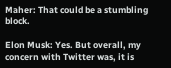Maher: That could be a stumbling block.

Elon Musk: Yes. But overall, my concern with Twitter was, it is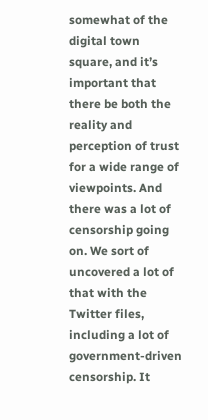somewhat of the digital town square, and it’s important that there be both the reality and perception of trust for a wide range of viewpoints. And there was a lot of censorship going on. We sort of uncovered a lot of that with the Twitter files, including a lot of government-driven censorship. It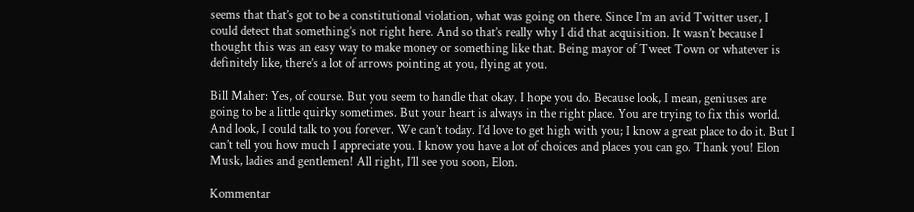seems that that’s got to be a constitutional violation, what was going on there. Since I’m an avid Twitter user, I could detect that something’s not right here. And so that’s really why I did that acquisition. It wasn’t because I thought this was an easy way to make money or something like that. Being mayor of Tweet Town or whatever is definitely like, there’s a lot of arrows pointing at you, flying at you.

Bill Maher: Yes, of course. But you seem to handle that okay. I hope you do. Because look, I mean, geniuses are going to be a little quirky sometimes. But your heart is always in the right place. You are trying to fix this world. And look, I could talk to you forever. We can’t today. I’d love to get high with you; I know a great place to do it. But I can’t tell you how much I appreciate you. I know you have a lot of choices and places you can go. Thank you! Elon Musk, ladies and gentlemen! All right, I’ll see you soon, Elon.

Kommentar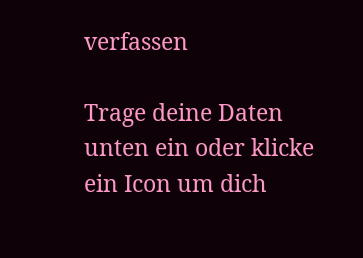verfassen

Trage deine Daten unten ein oder klicke ein Icon um dich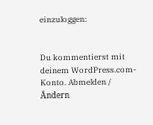einzuloggen:


Du kommentierst mit deinem WordPress.com-Konto. Abmelden /  Ändern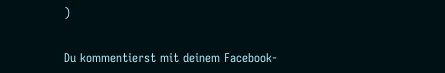)


Du kommentierst mit deinem Facebook-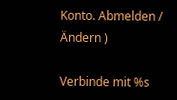Konto. Abmelden /  Ändern )

Verbinde mit %s